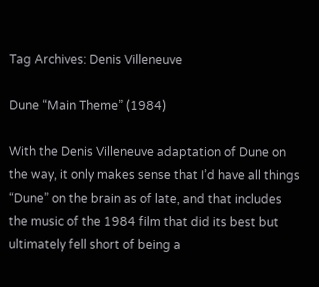Tag Archives: Denis Villeneuve

Dune “Main Theme” (1984)

With the Denis Villeneuve adaptation of Dune on the way, it only makes sense that I’d have all things “Dune” on the brain as of late, and that includes the music of the 1984 film that did its best but ultimately fell short of being a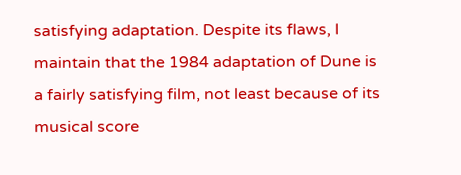satisfying adaptation. Despite its flaws, I maintain that the 1984 adaptation of Dune is a fairly satisfying film, not least because of its musical score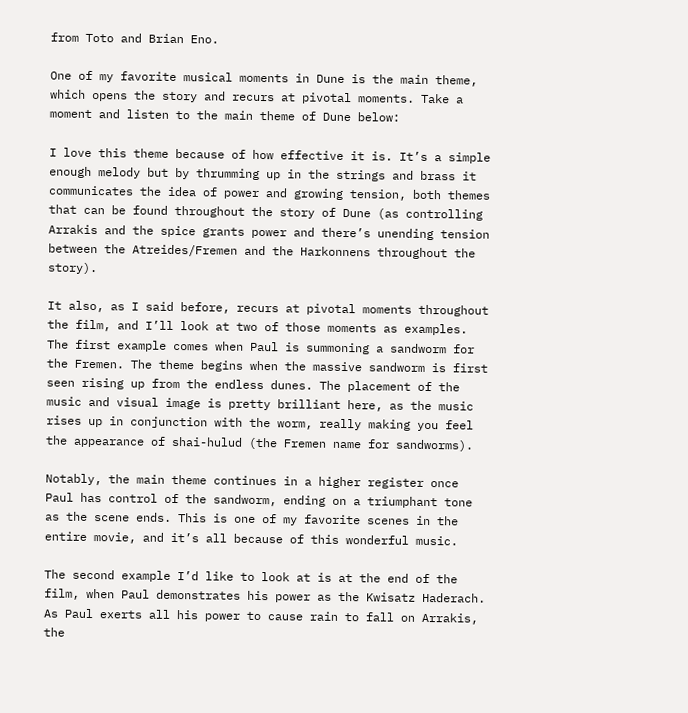from Toto and Brian Eno.

One of my favorite musical moments in Dune is the main theme, which opens the story and recurs at pivotal moments. Take a moment and listen to the main theme of Dune below:

I love this theme because of how effective it is. It’s a simple enough melody but by thrumming up in the strings and brass it communicates the idea of power and growing tension, both themes that can be found throughout the story of Dune (as controlling Arrakis and the spice grants power and there’s unending tension between the Atreides/Fremen and the Harkonnens throughout the story).

It also, as I said before, recurs at pivotal moments throughout the film, and I’ll look at two of those moments as examples. The first example comes when Paul is summoning a sandworm for the Fremen. The theme begins when the massive sandworm is first seen rising up from the endless dunes. The placement of the music and visual image is pretty brilliant here, as the music rises up in conjunction with the worm, really making you feel the appearance of shai-hulud (the Fremen name for sandworms).

Notably, the main theme continues in a higher register once Paul has control of the sandworm, ending on a triumphant tone as the scene ends. This is one of my favorite scenes in the entire movie, and it’s all because of this wonderful music.

The second example I’d like to look at is at the end of the film, when Paul demonstrates his power as the Kwisatz Haderach. As Paul exerts all his power to cause rain to fall on Arrakis, the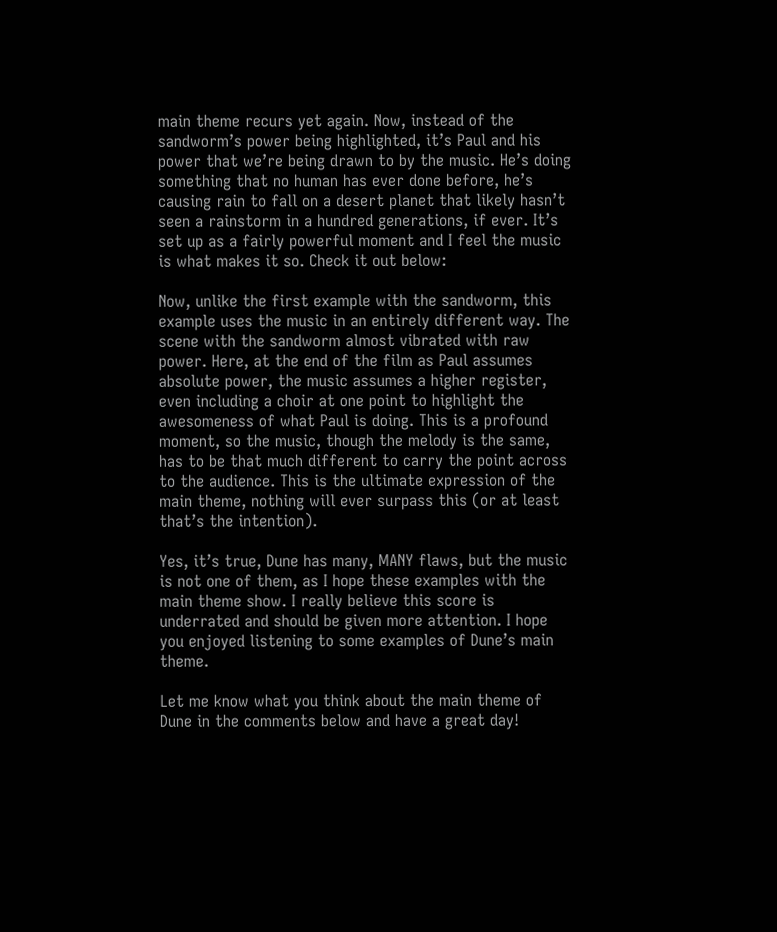main theme recurs yet again. Now, instead of the sandworm’s power being highlighted, it’s Paul and his power that we’re being drawn to by the music. He’s doing something that no human has ever done before, he’s causing rain to fall on a desert planet that likely hasn’t seen a rainstorm in a hundred generations, if ever. It’s set up as a fairly powerful moment and I feel the music is what makes it so. Check it out below:

Now, unlike the first example with the sandworm, this example uses the music in an entirely different way. The scene with the sandworm almost vibrated with raw power. Here, at the end of the film as Paul assumes absolute power, the music assumes a higher register, even including a choir at one point to highlight the awesomeness of what Paul is doing. This is a profound moment, so the music, though the melody is the same, has to be that much different to carry the point across to the audience. This is the ultimate expression of the main theme, nothing will ever surpass this (or at least that’s the intention).

Yes, it’s true, Dune has many, MANY flaws, but the music is not one of them, as I hope these examples with the main theme show. I really believe this score is underrated and should be given more attention. I hope you enjoyed listening to some examples of Dune’s main theme.

Let me know what you think about the main theme of Dune in the comments below and have a great day!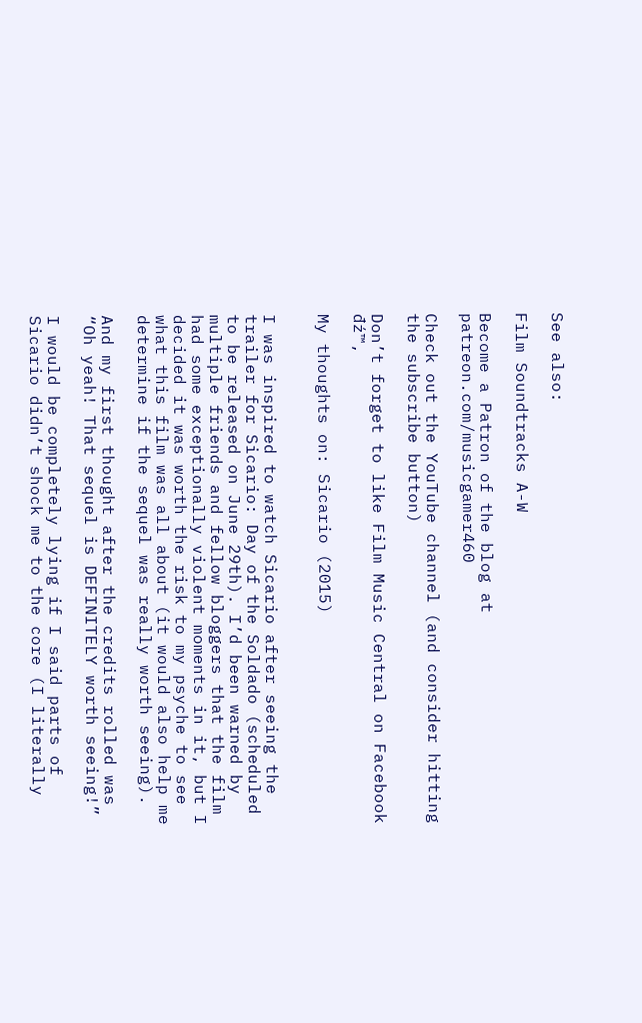See also:

Film Soundtracks A-W

Become a Patron of the blog at patreon.com/musicgamer460

Check out the YouTube channel (and consider hitting the subscribe button)

Don’t forget to like Film Music Central on Facebook đź™‚

My thoughts on: Sicario (2015)


I was inspired to watch Sicario after seeing the trailer for Sicario: Day of the Soldado (scheduled to be released on June 29th). I’d been warned by multiple friends and fellow bloggers that the film had some exceptionally violent moments in it, but I decided it was worth the risk to my psyche to see what this film was all about (it would also help me determine if the sequel was really worth seeing).

And my first thought after the credits rolled was “Oh yeah! That sequel is DEFINITELY worth seeing!”

I would be completely lying if I said parts of Sicario didn’t shock me to the core (I literally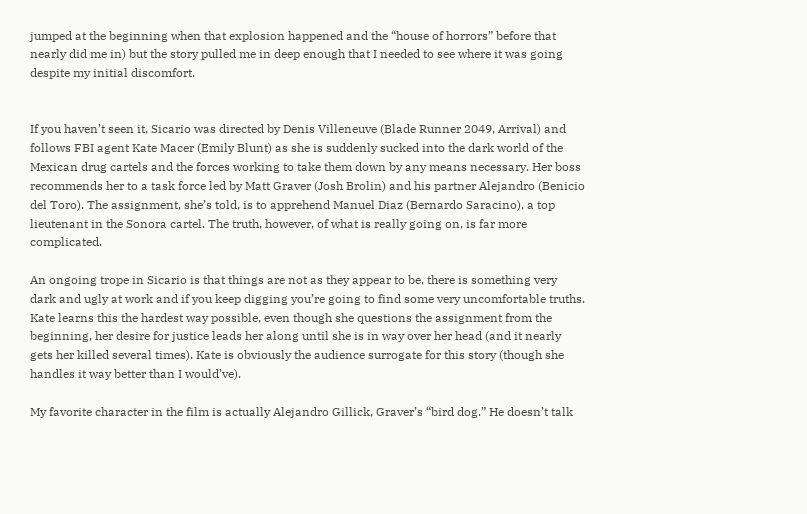jumped at the beginning when that explosion happened and the “house of horrors” before that nearly did me in) but the story pulled me in deep enough that I needed to see where it was going despite my initial discomfort.


If you haven’t seen it, Sicario was directed by Denis Villeneuve (Blade Runner 2049, Arrival) and follows FBI agent Kate Macer (Emily Blunt) as she is suddenly sucked into the dark world of the Mexican drug cartels and the forces working to take them down by any means necessary. Her boss recommends her to a task force led by Matt Graver (Josh Brolin) and his partner Alejandro (Benicio del Toro). The assignment, she’s told, is to apprehend Manuel Diaz (Bernardo Saracino), a top lieutenant in the Sonora cartel. The truth, however, of what is really going on, is far more complicated.

An ongoing trope in Sicario is that things are not as they appear to be, there is something very dark and ugly at work and if you keep digging you’re going to find some very uncomfortable truths. Kate learns this the hardest way possible, even though she questions the assignment from the beginning, her desire for justice leads her along until she is in way over her head (and it nearly gets her killed several times). Kate is obviously the audience surrogate for this story (though she handles it way better than I would’ve).

My favorite character in the film is actually Alejandro Gillick, Graver’s “bird dog.” He doesn’t talk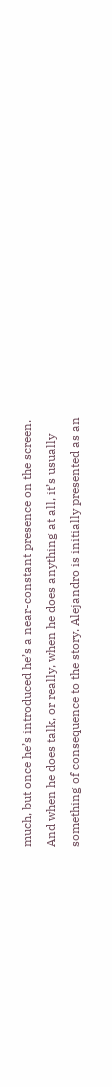much, but once he’s introduced he’s a near-constant presence on the screen. And when he does talk, or really, when he does anything at all, it’s usually something of consequence to the story. Alejandro is initially presented as an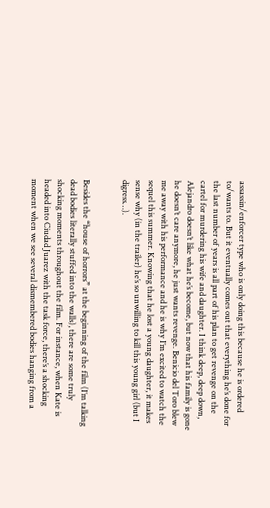assassin/enforcer type who is only doing this because he is ordered to/wants to. But it eventually comes out that everything he’s done for the last number of years is all part of his plan to get revenge on the cartel for murdering his wife and daughter. I think deep, deep down, Alejandro doesn’t like what he’s become, but now that his family is gone he doesn’t care anymore, he just wants revenge. Benicio del Toro blew me away with his performance and he is why I’m excited to watch the sequel this summer. Knowing that he lost a young daughter, it makes sense why (in the trailer) he’s so unwilling to kill this young girl (but I digress…).


Besides the “house of horrors” at the beginning of the film (I’m talking dead bodies literally stuffed into the walls), there are some truly shocking moments throughout the film. For instance, when Kate is headed into Ciudad Juarez with the task force, there’s a shocking moment when we see several dismembered bodies hanging from a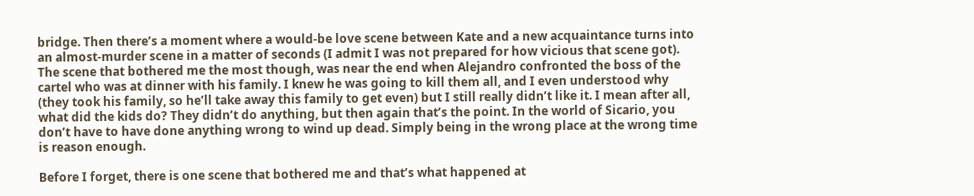bridge. Then there’s a moment where a would-be love scene between Kate and a new acquaintance turns into an almost-murder scene in a matter of seconds (I admit I was not prepared for how vicious that scene got). The scene that bothered me the most though, was near the end when Alejandro confronted the boss of the cartel who was at dinner with his family. I knew he was going to kill them all, and I even understood why (they took his family, so he’ll take away this family to get even) but I still really didn’t like it. I mean after all, what did the kids do? They didn’t do anything, but then again that’s the point. In the world of Sicario, you don’t have to have done anything wrong to wind up dead. Simply being in the wrong place at the wrong time is reason enough.

Before I forget, there is one scene that bothered me and that’s what happened at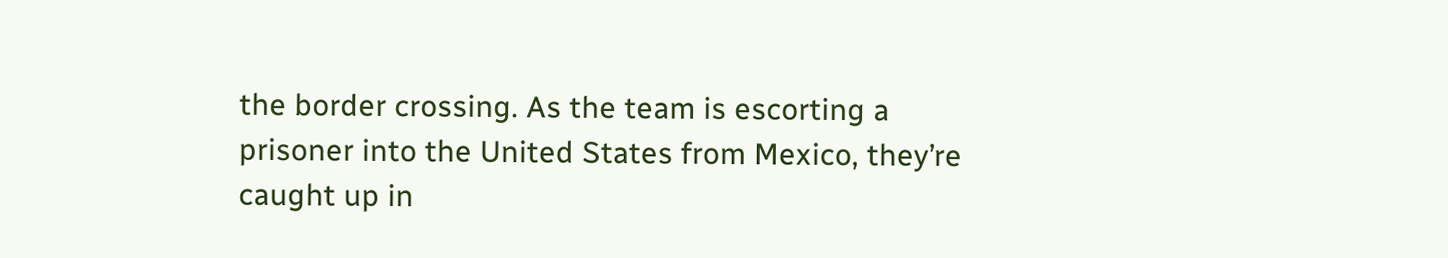the border crossing. As the team is escorting a prisoner into the United States from Mexico, they’re caught up in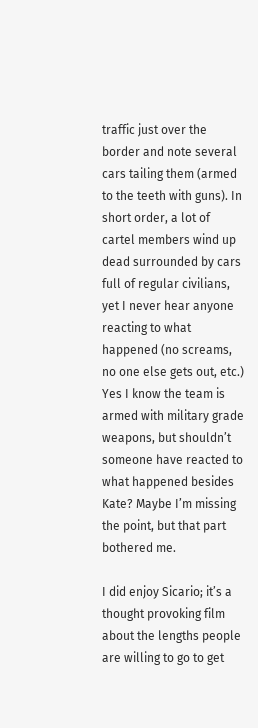traffic just over the border and note several cars tailing them (armed to the teeth with guns). In short order, a lot of cartel members wind up dead surrounded by cars full of regular civilians, yet I never hear anyone reacting to what happened (no screams, no one else gets out, etc.) Yes I know the team is armed with military grade weapons, but shouldn’t someone have reacted to what happened besides Kate? Maybe I’m missing the point, but that part bothered me.

I did enjoy Sicario; it’s a thought provoking film about the lengths people are willing to go to get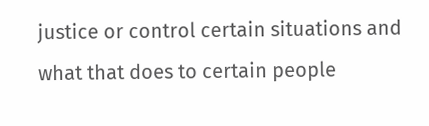justice or control certain situations and what that does to certain people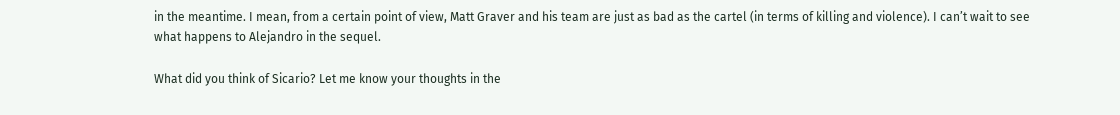in the meantime. I mean, from a certain point of view, Matt Graver and his team are just as bad as the cartel (in terms of killing and violence). I can’t wait to see what happens to Alejandro in the sequel.

What did you think of Sicario? Let me know your thoughts in the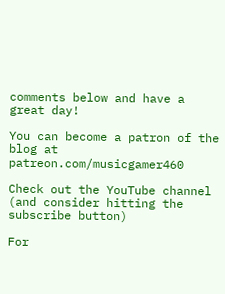comments below and have a great day!

You can become a patron of the blog at patreon.com/musicgamer460

Check out the YouTube channel (and consider hitting the subscribe button)

For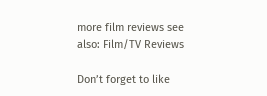more film reviews see also: Film/TV Reviews

Don’t forget to like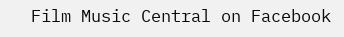Film Music Central on Facebook